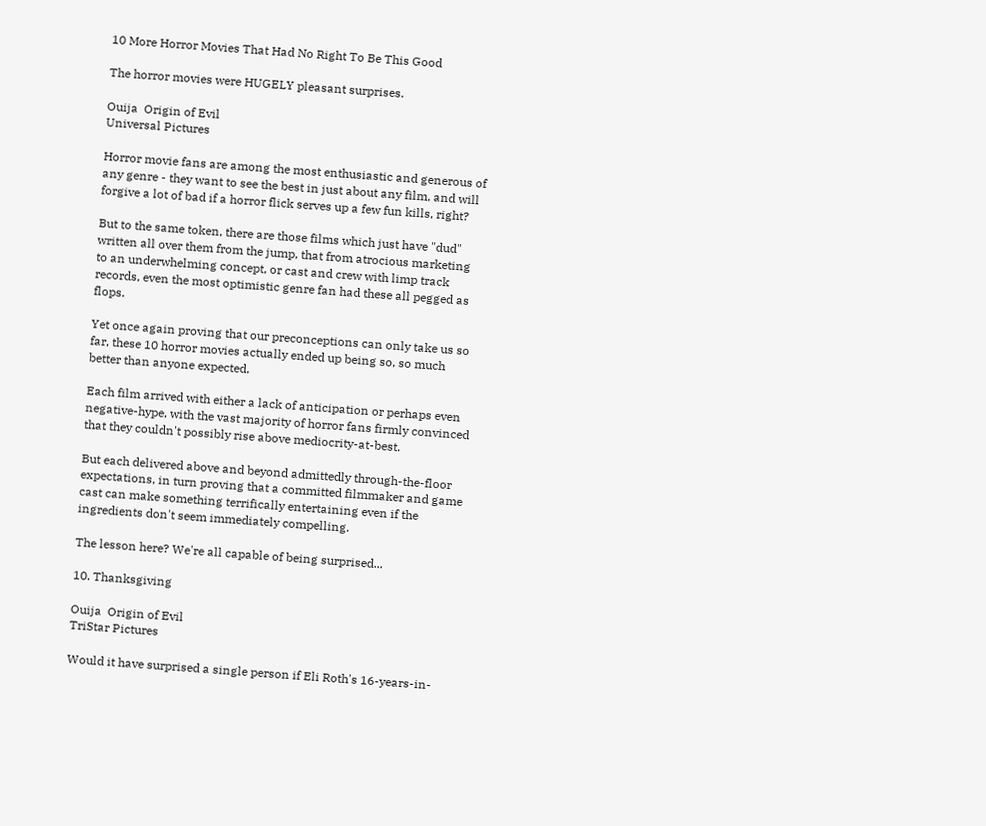10 More Horror Movies That Had No Right To Be This Good

The horror movies were HUGELY pleasant surprises.

Ouija  Origin of Evil
Universal Pictures

Horror movie fans are among the most enthusiastic and generous of any genre - they want to see the best in just about any film, and will forgive a lot of bad if a horror flick serves up a few fun kills, right?

But to the same token, there are those films which just have "dud" written all over them from the jump, that from atrocious marketing to an underwhelming concept, or cast and crew with limp track records, even the most optimistic genre fan had these all pegged as flops.

Yet once again proving that our preconceptions can only take us so far, these 10 horror movies actually ended up being so, so much better than anyone expected.

Each film arrived with either a lack of anticipation or perhaps even negative-hype, with the vast majority of horror fans firmly convinced that they couldn't possibly rise above mediocrity-at-best.

But each delivered above and beyond admittedly through-the-floor expectations, in turn proving that a committed filmmaker and game cast can make something terrifically entertaining even if the ingredients don't seem immediately compelling.

The lesson here? We're all capable of being surprised...

10. Thanksgiving

Ouija  Origin of Evil
TriStar Pictures

Would it have surprised a single person if Eli Roth's 16-years-in-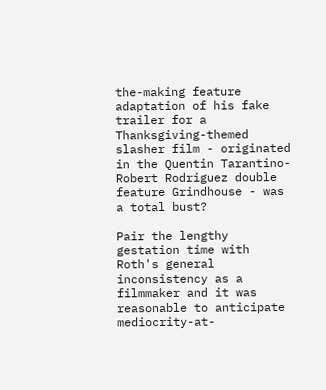the-making feature adaptation of his fake trailer for a Thanksgiving-themed slasher film - originated in the Quentin Tarantino-Robert Rodriguez double feature Grindhouse - was a total bust?

Pair the lengthy gestation time with Roth's general inconsistency as a filmmaker and it was reasonable to anticipate mediocrity-at-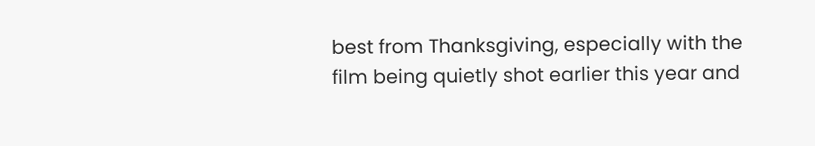best from Thanksgiving, especially with the film being quietly shot earlier this year and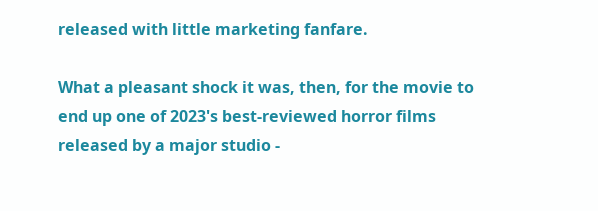released with little marketing fanfare.

What a pleasant shock it was, then, for the movie to end up one of 2023's best-reviewed horror films released by a major studio -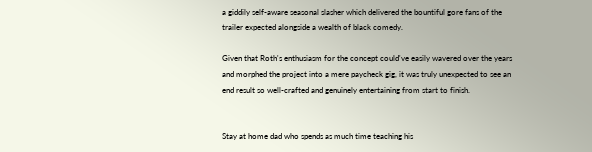a giddily self-aware seasonal slasher which delivered the bountiful gore fans of the trailer expected alongside a wealth of black comedy.

Given that Roth's enthusiasm for the concept could've easily wavered over the years and morphed the project into a mere paycheck gig, it was truly unexpected to see an end result so well-crafted and genuinely entertaining from start to finish.


Stay at home dad who spends as much time teaching his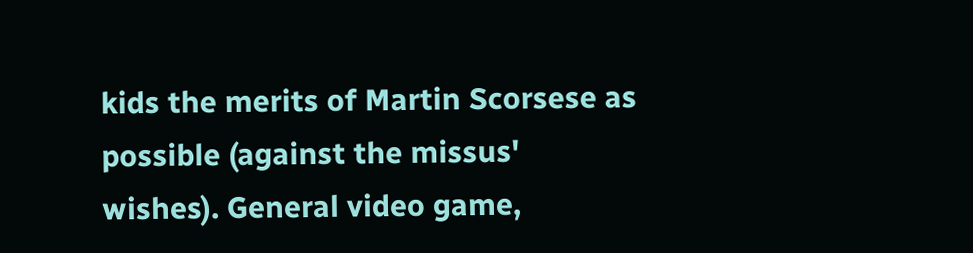kids the merits of Martin Scorsese as possible (against the missus' wishes). General video game,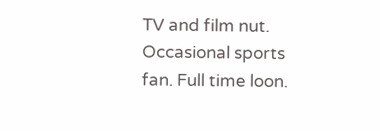TV and film nut. Occasional sports fan. Full time loon.